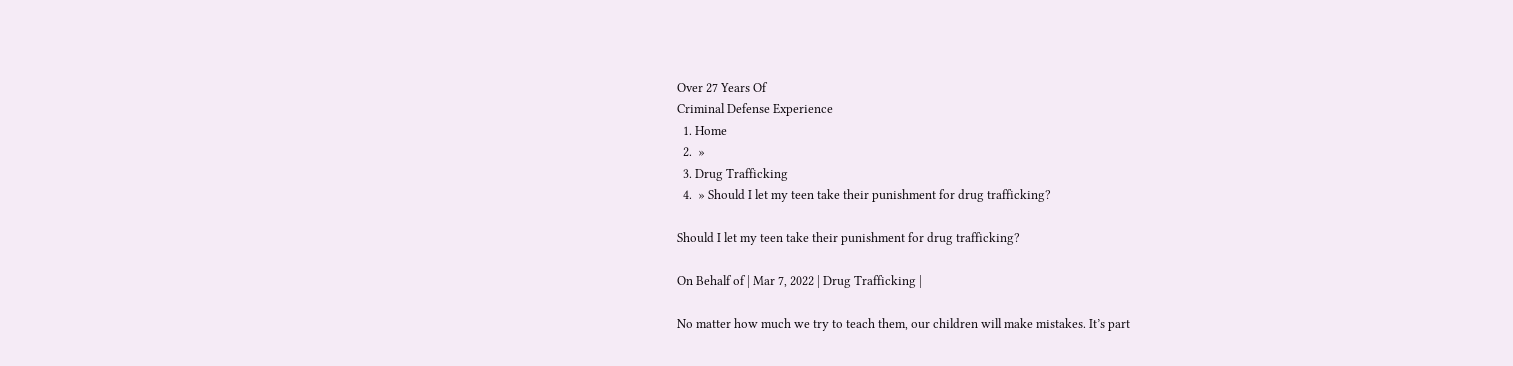Over 27 Years Of
Criminal Defense Experience
  1. Home
  2.  »
  3. Drug Trafficking
  4.  » Should I let my teen take their punishment for drug trafficking?

Should I let my teen take their punishment for drug trafficking?

On Behalf of | Mar 7, 2022 | Drug Trafficking |

No matter how much we try to teach them, our children will make mistakes. It’s part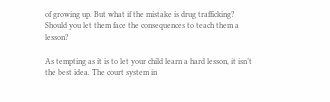of growing up. But what if the mistake is drug trafficking? Should you let them face the consequences to teach them a lesson?

As tempting as it is to let your child learn a hard lesson, it isn’t the best idea. The court system in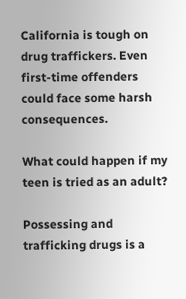California is tough on drug traffickers. Even first-time offenders could face some harsh consequences.

What could happen if my teen is tried as an adult?

Possessing and trafficking drugs is a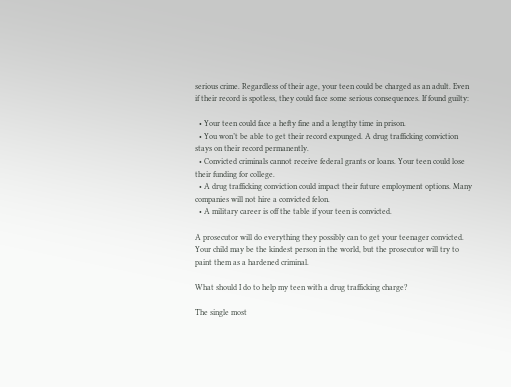serious crime. Regardless of their age, your teen could be charged as an adult. Even if their record is spotless, they could face some serious consequences. If found guilty:

  • Your teen could face a hefty fine and a lengthy time in prison.
  • You won’t be able to get their record expunged. A drug trafficking conviction stays on their record permanently.
  • Convicted criminals cannot receive federal grants or loans. Your teen could lose their funding for college.
  • A drug trafficking conviction could impact their future employment options. Many companies will not hire a convicted felon.
  • A military career is off the table if your teen is convicted.

A prosecutor will do everything they possibly can to get your teenager convicted. Your child may be the kindest person in the world, but the prosecutor will try to paint them as a hardened criminal.

What should I do to help my teen with a drug trafficking charge?

The single most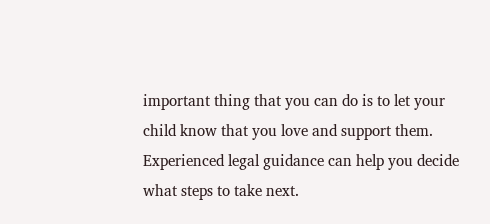important thing that you can do is to let your child know that you love and support them. Experienced legal guidance can help you decide what steps to take next.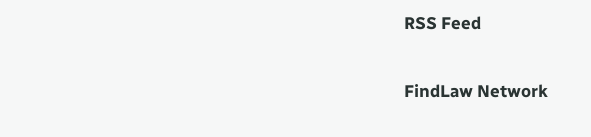RSS Feed

FindLaw Network